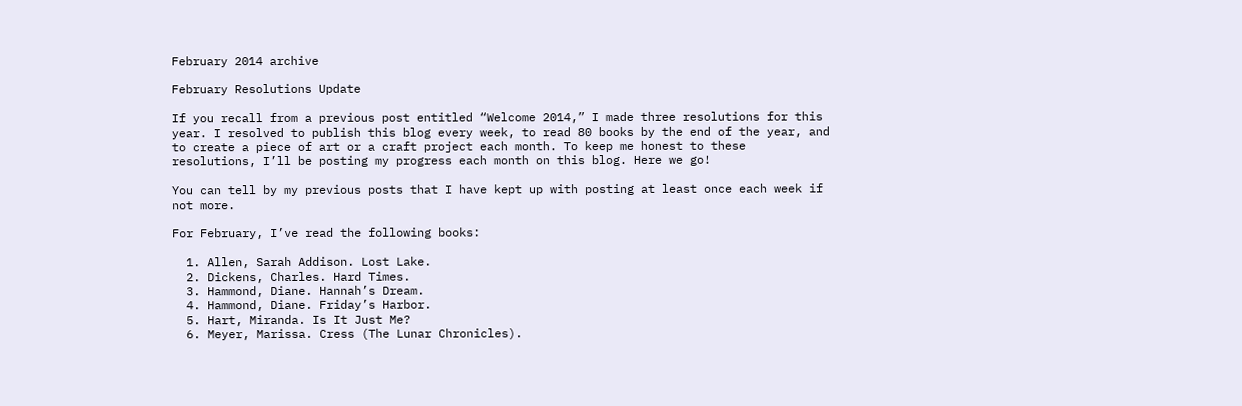February 2014 archive

February Resolutions Update

If you recall from a previous post entitled “Welcome 2014,” I made three resolutions for this year. I resolved to publish this blog every week, to read 80 books by the end of the year, and to create a piece of art or a craft project each month. To keep me honest to these resolutions, I’ll be posting my progress each month on this blog. Here we go!

You can tell by my previous posts that I have kept up with posting at least once each week if not more.

For February, I’ve read the following books:

  1. Allen, Sarah Addison. Lost Lake.
  2. Dickens, Charles. Hard Times.
  3. Hammond, Diane. Hannah’s Dream.
  4. Hammond, Diane. Friday’s Harbor.
  5. Hart, Miranda. Is It Just Me?
  6. Meyer, Marissa. Cress (The Lunar Chronicles).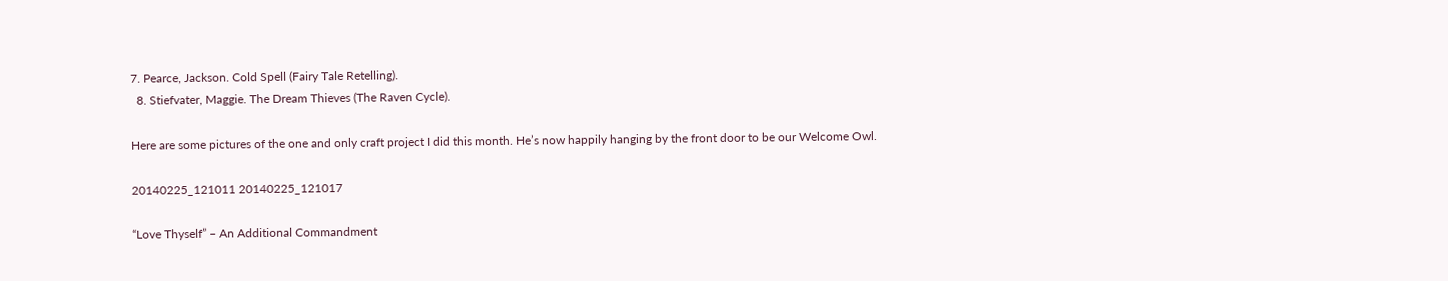7. Pearce, Jackson. Cold Spell (Fairy Tale Retelling).
  8. Stiefvater, Maggie. The Dream Thieves (The Raven Cycle).

Here are some pictures of the one and only craft project I did this month. He’s now happily hanging by the front door to be our Welcome Owl.

20140225_121011 20140225_121017

“Love Thyself” – An Additional Commandment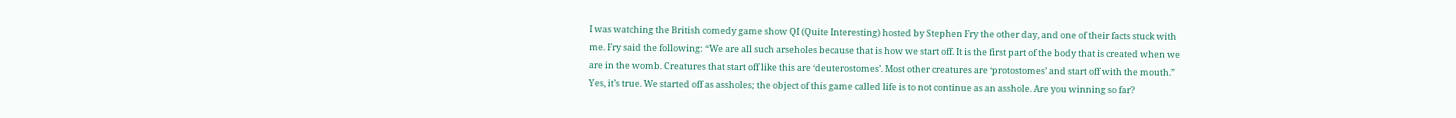I was watching the British comedy game show QI (Quite Interesting) hosted by Stephen Fry the other day, and one of their facts stuck with me. Fry said the following: “We are all such arseholes because that is how we start off. It is the first part of the body that is created when we are in the womb. Creatures that start off like this are ‘deuterostomes’. Most other creatures are ‘protostomes’ and start off with the mouth.” Yes, it’s true. We started off as assholes; the object of this game called life is to not continue as an asshole. Are you winning so far?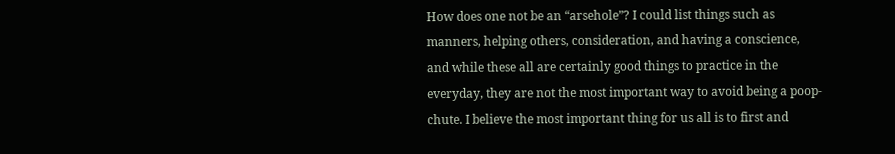How does one not be an “arsehole”? I could list things such as manners, helping others, consideration, and having a conscience, and while these all are certainly good things to practice in the everyday, they are not the most important way to avoid being a poop-chute. I believe the most important thing for us all is to first and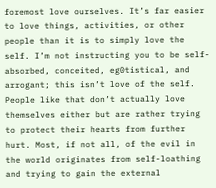foremost love ourselves. It’s far easier to love things, activities, or other people than it is to simply love the self. I’m not instructing you to be self-absorbed, conceited, eg0tistical, and arrogant; this isn’t love of the self. People like that don’t actually love themselves either but are rather trying to protect their hearts from further hurt. Most, if not all, of the evil in the world originates from self-loathing and trying to gain the external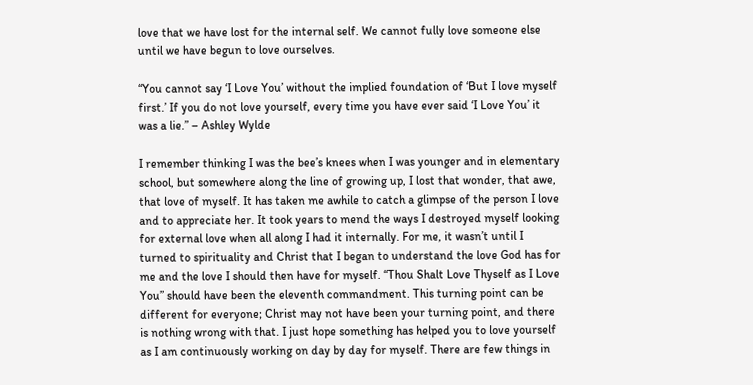love that we have lost for the internal self. We cannot fully love someone else until we have begun to love ourselves.

“You cannot say ‘I Love You’ without the implied foundation of ‘But I love myself first.’ If you do not love yourself, every time you have ever said ‘I Love You’ it was a lie.” – Ashley Wylde

I remember thinking I was the bee’s knees when I was younger and in elementary school, but somewhere along the line of growing up, I lost that wonder, that awe, that love of myself. It has taken me awhile to catch a glimpse of the person I love and to appreciate her. It took years to mend the ways I destroyed myself looking for external love when all along I had it internally. For me, it wasn’t until I turned to spirituality and Christ that I began to understand the love God has for me and the love I should then have for myself. “Thou Shalt Love Thyself as I Love You” should have been the eleventh commandment. This turning point can be different for everyone; Christ may not have been your turning point, and there is nothing wrong with that. I just hope something has helped you to love yourself as I am continuously working on day by day for myself. There are few things in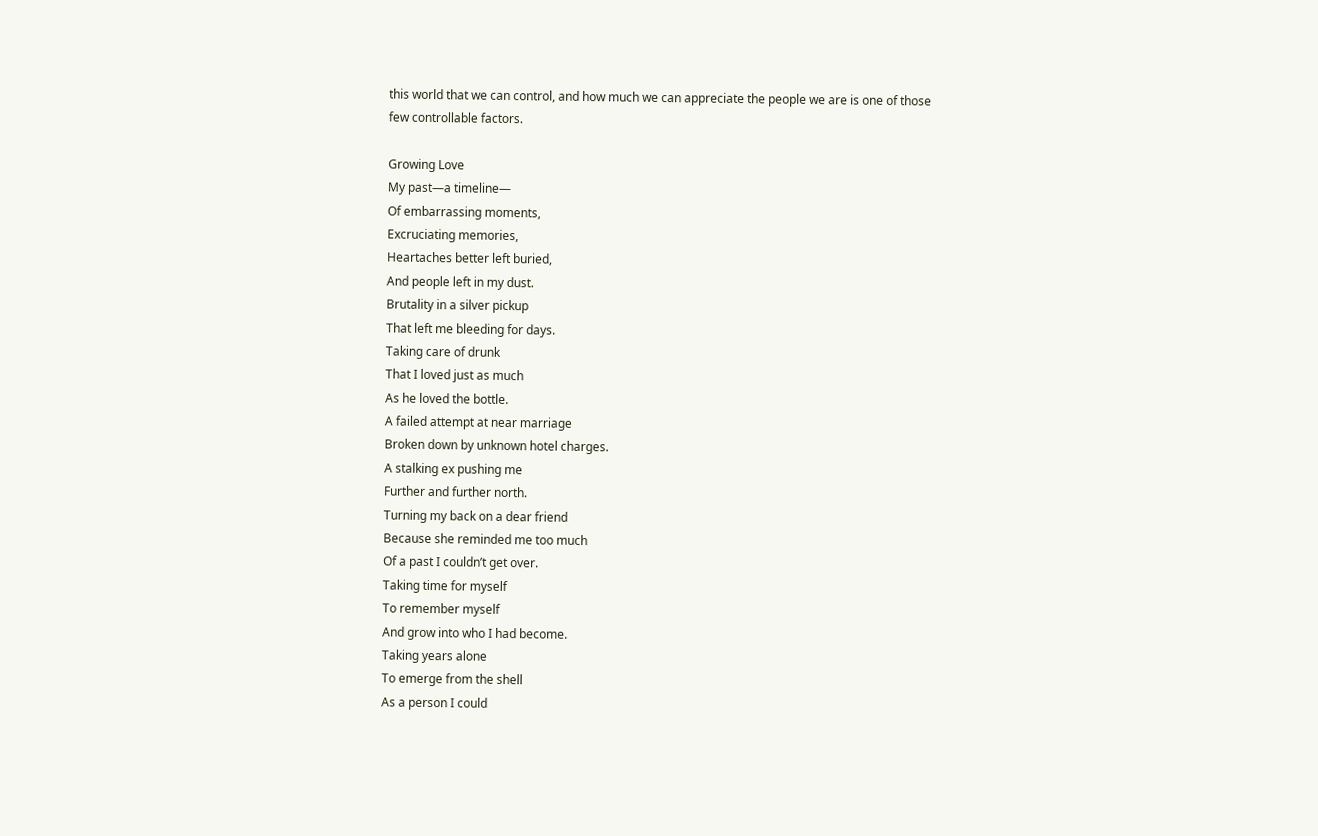this world that we can control, and how much we can appreciate the people we are is one of those few controllable factors.

Growing Love
My past—a timeline—
Of embarrassing moments,
Excruciating memories,
Heartaches better left buried,
And people left in my dust.
Brutality in a silver pickup
That left me bleeding for days.
Taking care of drunk
That I loved just as much
As he loved the bottle.
A failed attempt at near marriage
Broken down by unknown hotel charges.
A stalking ex pushing me
Further and further north.
Turning my back on a dear friend
Because she reminded me too much
Of a past I couldn’t get over.
Taking time for myself
To remember myself
And grow into who I had become.
Taking years alone
To emerge from the shell
As a person I could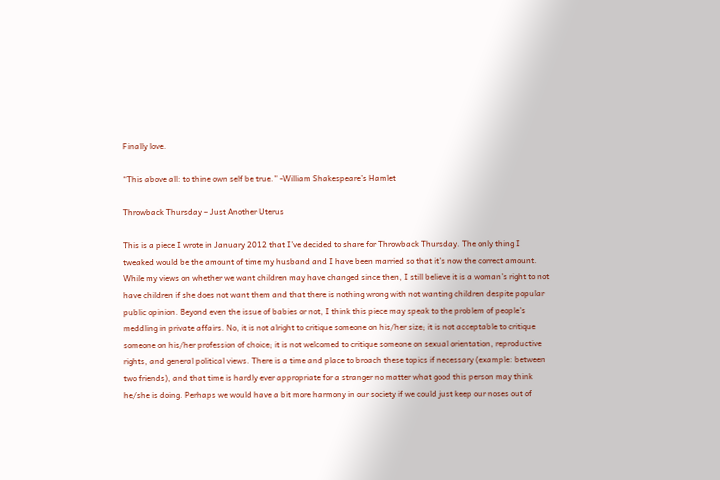Finally love.

“This above all: to thine own self be true.” -William Shakespeare’s Hamlet

Throwback Thursday – Just Another Uterus

This is a piece I wrote in January 2012 that I’ve decided to share for Throwback Thursday. The only thing I tweaked would be the amount of time my husband and I have been married so that it’s now the correct amount. While my views on whether we want children may have changed since then, I still believe it is a woman’s right to not have children if she does not want them and that there is nothing wrong with not wanting children despite popular public opinion. Beyond even the issue of babies or not, I think this piece may speak to the problem of people’s meddling in private affairs. No, it is not alright to critique someone on his/her size; it is not acceptable to critique someone on his/her profession of choice; it is not welcomed to critique someone on sexual orientation, reproductive rights, and general political views. There is a time and place to broach these topics if necessary (example: between two friends), and that time is hardly ever appropriate for a stranger no matter what good this person may think he/she is doing. Perhaps we would have a bit more harmony in our society if we could just keep our noses out of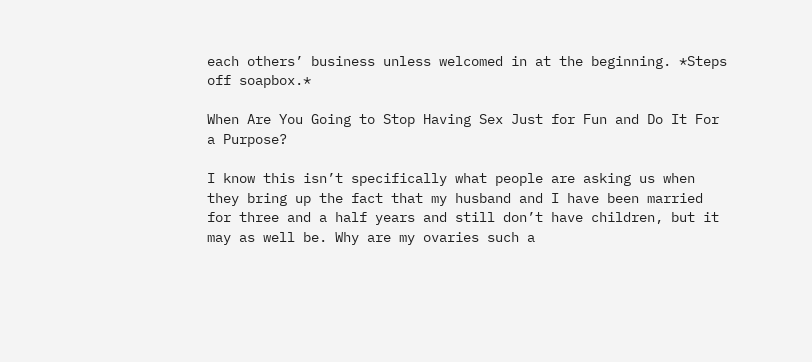each others’ business unless welcomed in at the beginning. *Steps off soapbox.*

When Are You Going to Stop Having Sex Just for Fun and Do It For a Purpose?

I know this isn’t specifically what people are asking us when they bring up the fact that my husband and I have been married for three and a half years and still don’t have children, but it may as well be. Why are my ovaries such a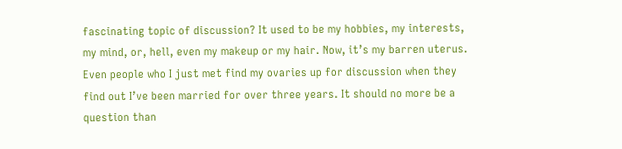fascinating topic of discussion? It used to be my hobbies, my interests, my mind, or, hell, even my makeup or my hair. Now, it’s my barren uterus. Even people who I just met find my ovaries up for discussion when they find out I’ve been married for over three years. It should no more be a question than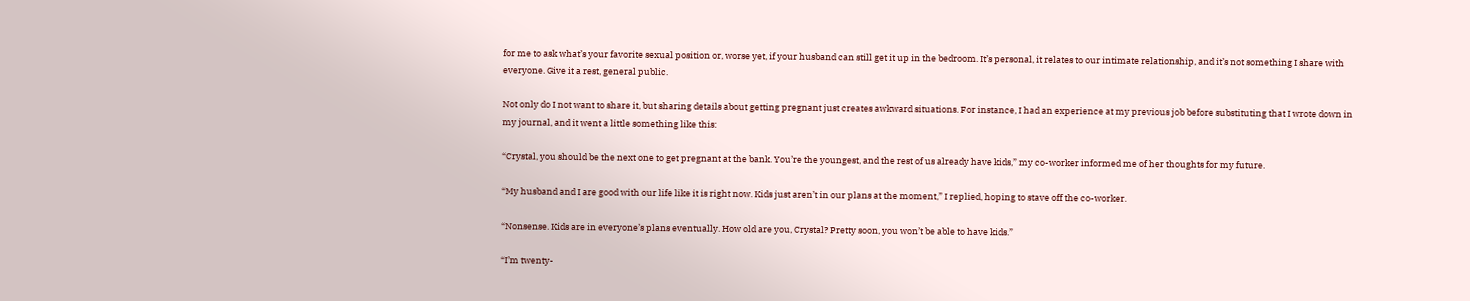for me to ask what’s your favorite sexual position or, worse yet, if your husband can still get it up in the bedroom. It’s personal, it relates to our intimate relationship, and it’s not something I share with everyone. Give it a rest, general public.

Not only do I not want to share it, but sharing details about getting pregnant just creates awkward situations. For instance, I had an experience at my previous job before substituting that I wrote down in my journal, and it went a little something like this:

“Crystal, you should be the next one to get pregnant at the bank. You’re the youngest, and the rest of us already have kids,” my co-worker informed me of her thoughts for my future.

“My husband and I are good with our life like it is right now. Kids just aren’t in our plans at the moment,” I replied, hoping to stave off the co-worker.

“Nonsense. Kids are in everyone’s plans eventually. How old are you, Crystal? Pretty soon, you won’t be able to have kids.”

“I’m twenty-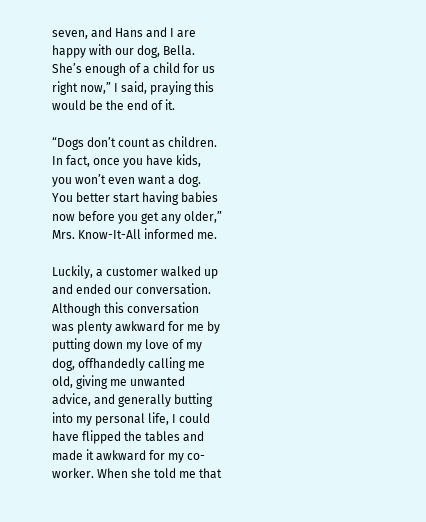seven, and Hans and I are happy with our dog, Bella. She’s enough of a child for us right now,” I said, praying this would be the end of it.

“Dogs don’t count as children. In fact, once you have kids, you won’t even want a dog. You better start having babies now before you get any older,” Mrs. Know-It-All informed me.

Luckily, a customer walked up and ended our conversation. Although this conversation was plenty awkward for me by putting down my love of my dog, offhandedly calling me old, giving me unwanted advice, and generally butting into my personal life, I could have flipped the tables and made it awkward for my co-worker. When she told me that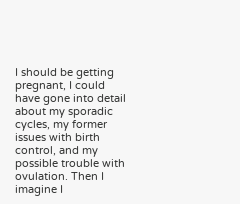I should be getting pregnant, I could have gone into detail about my sporadic cycles, my former issues with birth control, and my possible trouble with ovulation. Then I imagine I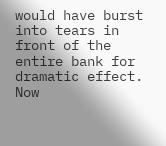would have burst into tears in front of the entire bank for dramatic effect. Now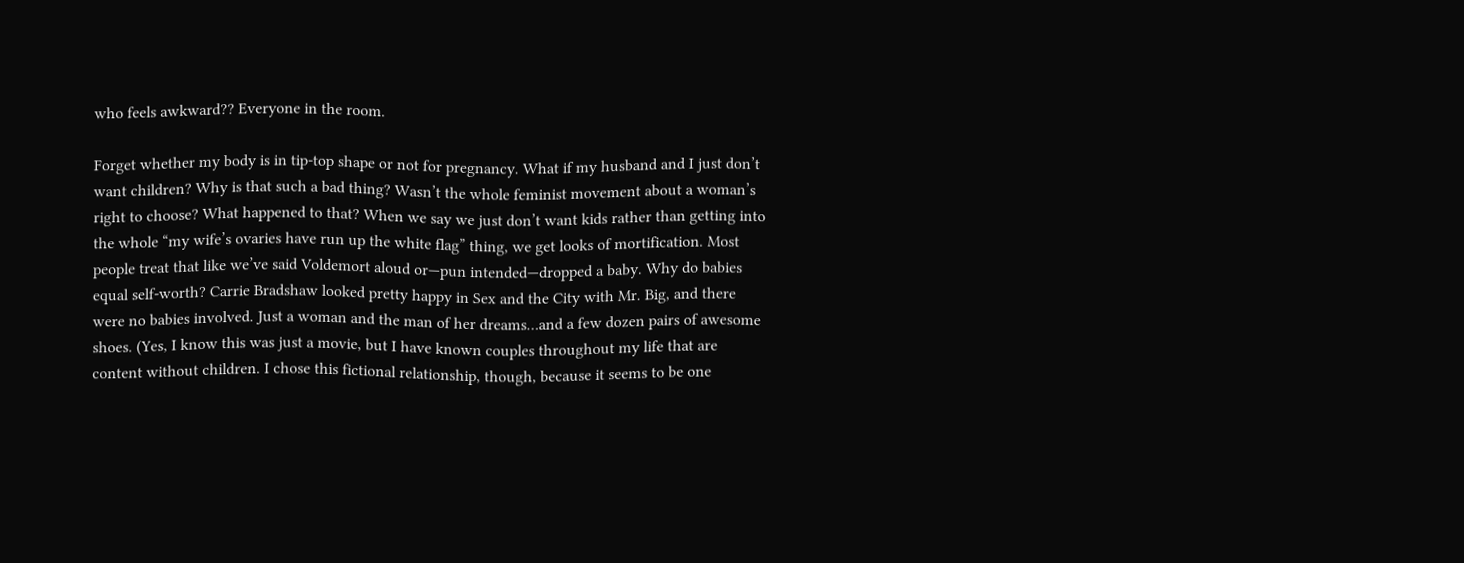who feels awkward?? Everyone in the room.

Forget whether my body is in tip-top shape or not for pregnancy. What if my husband and I just don’t want children? Why is that such a bad thing? Wasn’t the whole feminist movement about a woman’s right to choose? What happened to that? When we say we just don’t want kids rather than getting into the whole “my wife’s ovaries have run up the white flag” thing, we get looks of mortification. Most people treat that like we’ve said Voldemort aloud or—pun intended—dropped a baby. Why do babies equal self-worth? Carrie Bradshaw looked pretty happy in Sex and the City with Mr. Big, and there were no babies involved. Just a woman and the man of her dreams…and a few dozen pairs of awesome shoes. (Yes, I know this was just a movie, but I have known couples throughout my life that are content without children. I chose this fictional relationship, though, because it seems to be one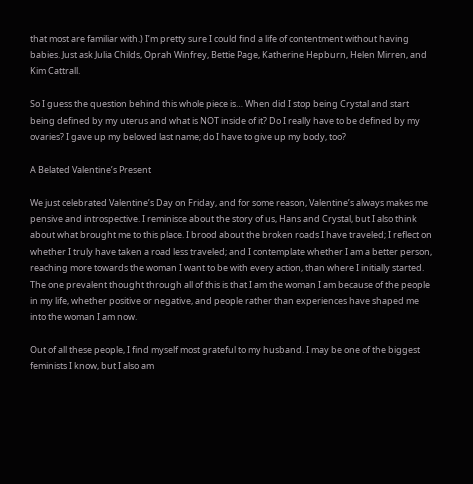that most are familiar with.) I’m pretty sure I could find a life of contentment without having babies. Just ask Julia Childs, Oprah Winfrey, Bettie Page, Katherine Hepburn, Helen Mirren, and Kim Cattrall.

So I guess the question behind this whole piece is… When did I stop being Crystal and start being defined by my uterus and what is NOT inside of it? Do I really have to be defined by my ovaries? I gave up my beloved last name; do I have to give up my body, too?

A Belated Valentine’s Present

We just celebrated Valentine’s Day on Friday, and for some reason, Valentine’s always makes me pensive and introspective. I reminisce about the story of us, Hans and Crystal, but I also think about what brought me to this place. I brood about the broken roads I have traveled; I reflect on whether I truly have taken a road less traveled; and I contemplate whether I am a better person, reaching more towards the woman I want to be with every action, than where I initially started. The one prevalent thought through all of this is that I am the woman I am because of the people in my life, whether positive or negative, and people rather than experiences have shaped me into the woman I am now.

Out of all these people, I find myself most grateful to my husband. I may be one of the biggest feminists I know, but I also am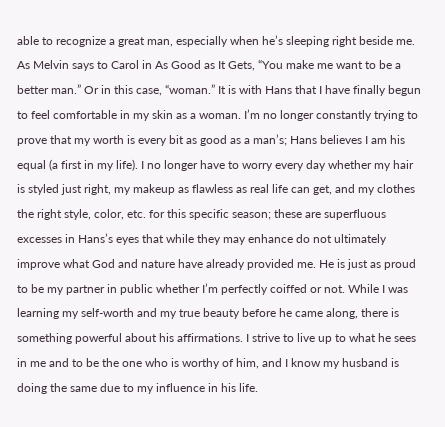able to recognize a great man, especially when he’s sleeping right beside me. As Melvin says to Carol in As Good as It Gets, “You make me want to be a better man.” Or in this case, “woman.” It is with Hans that I have finally begun to feel comfortable in my skin as a woman. I’m no longer constantly trying to prove that my worth is every bit as good as a man’s; Hans believes I am his equal (a first in my life). I no longer have to worry every day whether my hair is styled just right, my makeup as flawless as real life can get, and my clothes the right style, color, etc. for this specific season; these are superfluous excesses in Hans’s eyes that while they may enhance do not ultimately improve what God and nature have already provided me. He is just as proud to be my partner in public whether I’m perfectly coiffed or not. While I was learning my self-worth and my true beauty before he came along, there is something powerful about his affirmations. I strive to live up to what he sees in me and to be the one who is worthy of him, and I know my husband is doing the same due to my influence in his life.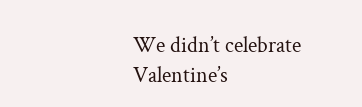We didn’t celebrate Valentine’s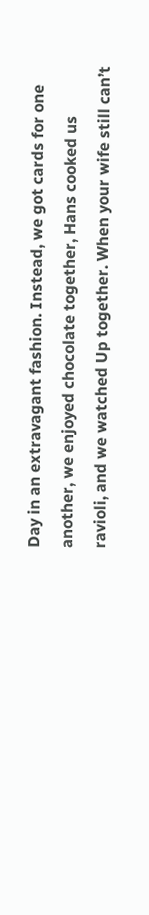Day in an extravagant fashion. Instead, we got cards for one another, we enjoyed chocolate together, Hans cooked us ravioli, and we watched Up together. When your wife still can’t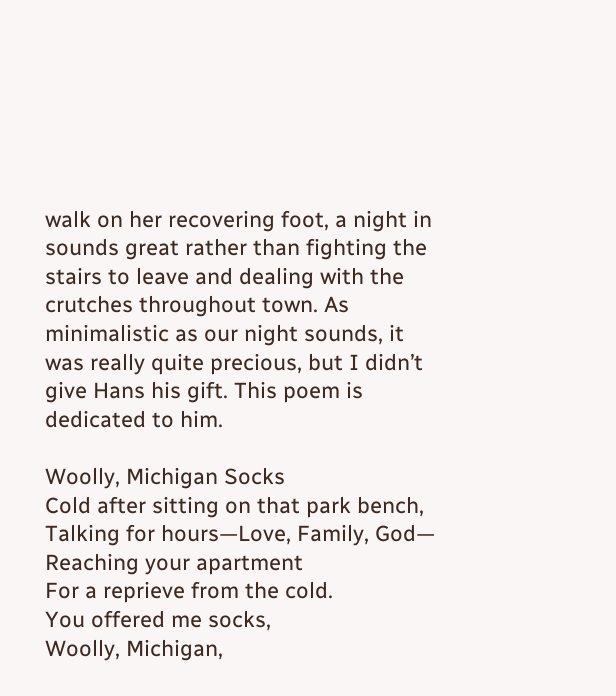walk on her recovering foot, a night in sounds great rather than fighting the stairs to leave and dealing with the crutches throughout town. As minimalistic as our night sounds, it was really quite precious, but I didn’t give Hans his gift. This poem is dedicated to him.

Woolly, Michigan Socks
Cold after sitting on that park bench,
Talking for hours—Love, Family, God—
Reaching your apartment
For a reprieve from the cold.
You offered me socks,
Woolly, Michigan,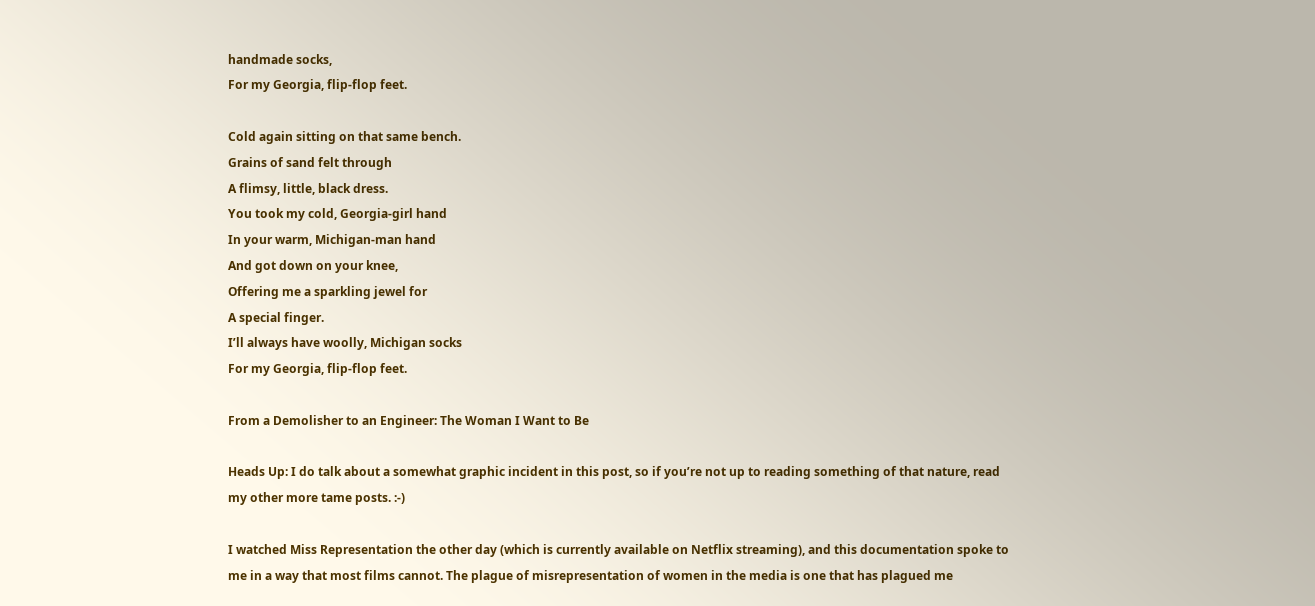handmade socks,
For my Georgia, flip-flop feet.

Cold again sitting on that same bench.
Grains of sand felt through
A flimsy, little, black dress.
You took my cold, Georgia-girl hand
In your warm, Michigan-man hand
And got down on your knee,
Offering me a sparkling jewel for
A special finger.
I’ll always have woolly, Michigan socks
For my Georgia, flip-flop feet.

From a Demolisher to an Engineer: The Woman I Want to Be

Heads Up: I do talk about a somewhat graphic incident in this post, so if you’re not up to reading something of that nature, read my other more tame posts. :-)

I watched Miss Representation the other day (which is currently available on Netflix streaming), and this documentation spoke to me in a way that most films cannot. The plague of misrepresentation of women in the media is one that has plagued me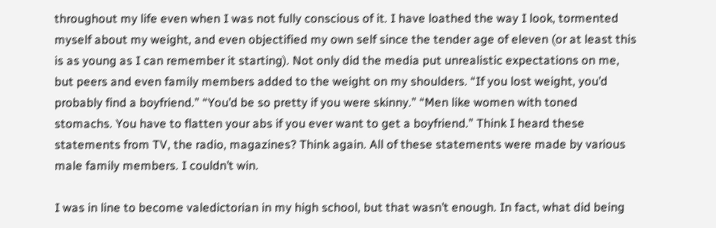throughout my life even when I was not fully conscious of it. I have loathed the way I look, tormented myself about my weight, and even objectified my own self since the tender age of eleven (or at least this is as young as I can remember it starting). Not only did the media put unrealistic expectations on me, but peers and even family members added to the weight on my shoulders. “If you lost weight, you’d probably find a boyfriend.” “You’d be so pretty if you were skinny.” “Men like women with toned stomachs. You have to flatten your abs if you ever want to get a boyfriend.” Think I heard these statements from TV, the radio, magazines? Think again. All of these statements were made by various male family members. I couldn’t win.

I was in line to become valedictorian in my high school, but that wasn’t enough. In fact, what did being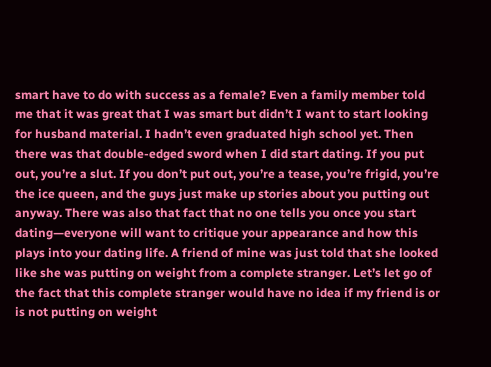smart have to do with success as a female? Even a family member told me that it was great that I was smart but didn’t I want to start looking for husband material. I hadn’t even graduated high school yet. Then there was that double-edged sword when I did start dating. If you put out, you’re a slut. If you don’t put out, you’re a tease, you’re frigid, you’re the ice queen, and the guys just make up stories about you putting out anyway. There was also that fact that no one tells you once you start dating—everyone will want to critique your appearance and how this plays into your dating life. A friend of mine was just told that she looked like she was putting on weight from a complete stranger. Let’s let go of the fact that this complete stranger would have no idea if my friend is or is not putting on weight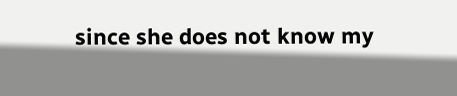since she does not know my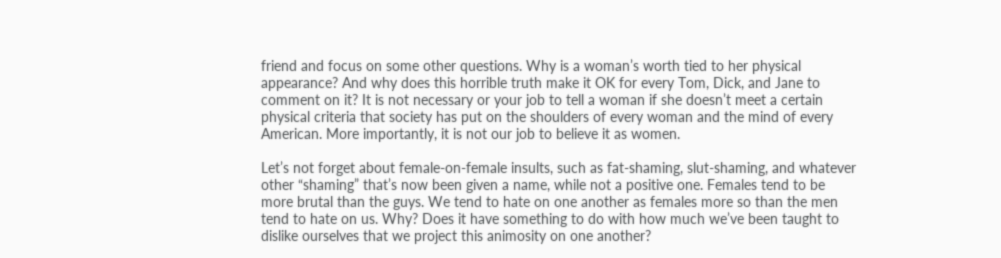friend and focus on some other questions. Why is a woman’s worth tied to her physical appearance? And why does this horrible truth make it OK for every Tom, Dick, and Jane to comment on it? It is not necessary or your job to tell a woman if she doesn’t meet a certain physical criteria that society has put on the shoulders of every woman and the mind of every American. More importantly, it is not our job to believe it as women.

Let’s not forget about female-on-female insults, such as fat-shaming, slut-shaming, and whatever other “shaming” that’s now been given a name, while not a positive one. Females tend to be more brutal than the guys. We tend to hate on one another as females more so than the men tend to hate on us. Why? Does it have something to do with how much we’ve been taught to dislike ourselves that we project this animosity on one another?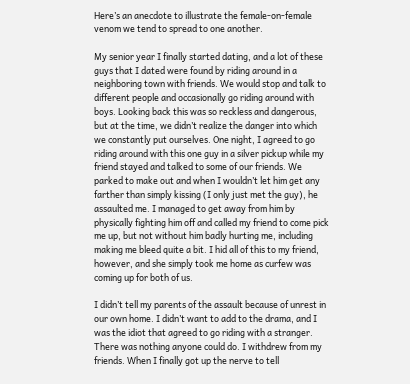Here’s an anecdote to illustrate the female-on-female venom we tend to spread to one another.

My senior year I finally started dating, and a lot of these guys that I dated were found by riding around in a neighboring town with friends. We would stop and talk to different people and occasionally go riding around with boys. Looking back this was so reckless and dangerous, but at the time, we didn’t realize the danger into which we constantly put ourselves. One night, I agreed to go riding around with this one guy in a silver pickup while my friend stayed and talked to some of our friends. We parked to make out and when I wouldn’t let him get any farther than simply kissing (I only just met the guy), he assaulted me. I managed to get away from him by physically fighting him off and called my friend to come pick me up, but not without him badly hurting me, including making me bleed quite a bit. I hid all of this to my friend, however, and she simply took me home as curfew was coming up for both of us.

I didn’t tell my parents of the assault because of unrest in our own home. I didn’t want to add to the drama, and I was the idiot that agreed to go riding with a stranger. There was nothing anyone could do. I withdrew from my friends. When I finally got up the nerve to tell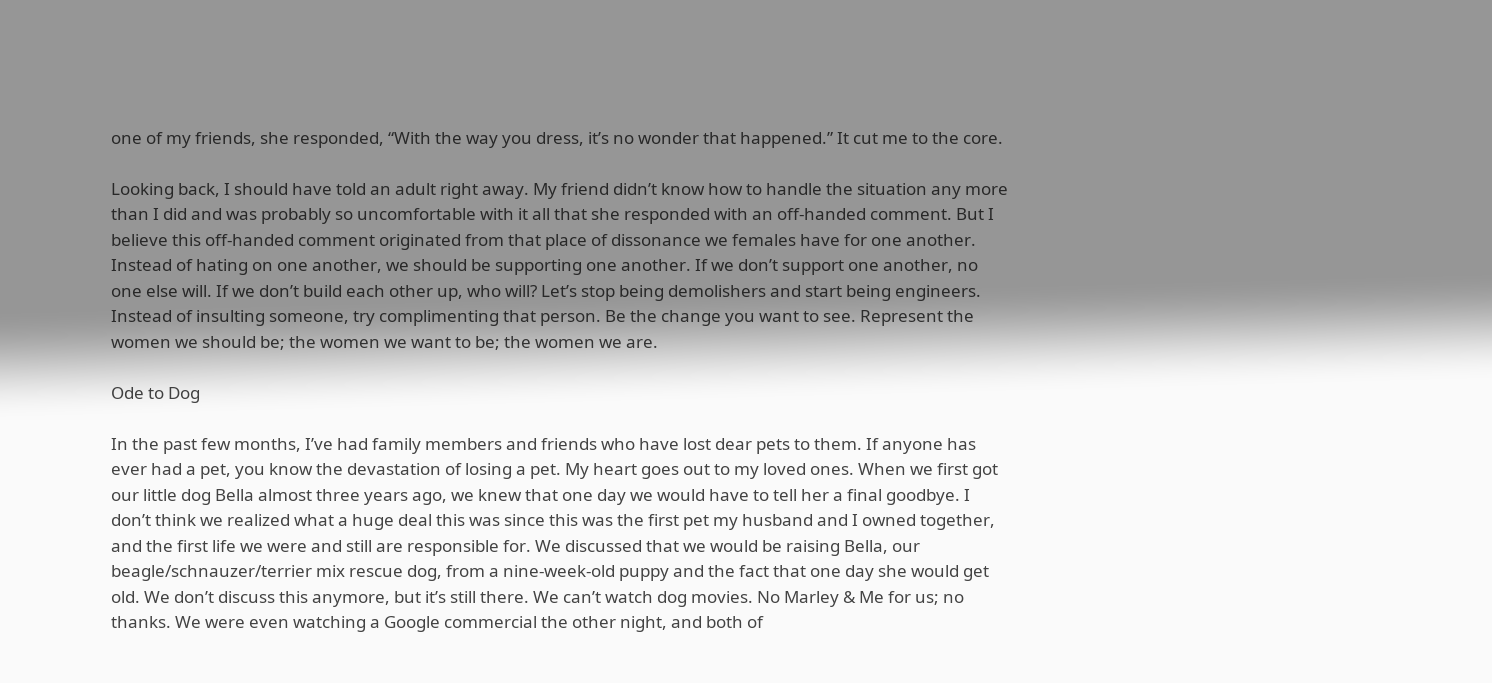one of my friends, she responded, “With the way you dress, it’s no wonder that happened.” It cut me to the core.

Looking back, I should have told an adult right away. My friend didn’t know how to handle the situation any more than I did and was probably so uncomfortable with it all that she responded with an off-handed comment. But I believe this off-handed comment originated from that place of dissonance we females have for one another. Instead of hating on one another, we should be supporting one another. If we don’t support one another, no one else will. If we don’t build each other up, who will? Let’s stop being demolishers and start being engineers. Instead of insulting someone, try complimenting that person. Be the change you want to see. Represent the women we should be; the women we want to be; the women we are.

Ode to Dog

In the past few months, I’ve had family members and friends who have lost dear pets to them. If anyone has ever had a pet, you know the devastation of losing a pet. My heart goes out to my loved ones. When we first got our little dog Bella almost three years ago, we knew that one day we would have to tell her a final goodbye. I don’t think we realized what a huge deal this was since this was the first pet my husband and I owned together, and the first life we were and still are responsible for. We discussed that we would be raising Bella, our beagle/schnauzer/terrier mix rescue dog, from a nine-week-old puppy and the fact that one day she would get old. We don’t discuss this anymore, but it’s still there. We can’t watch dog movies. No Marley & Me for us; no thanks. We were even watching a Google commercial the other night, and both of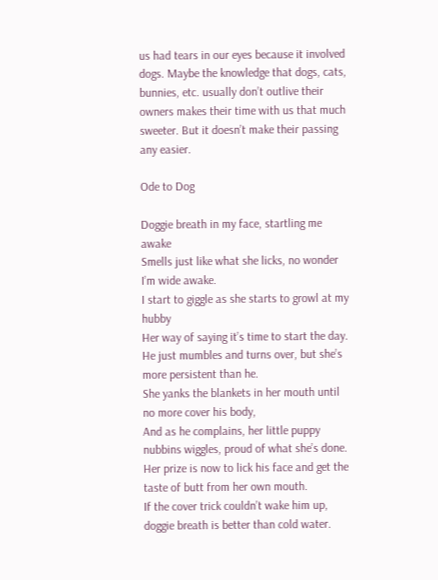us had tears in our eyes because it involved dogs. Maybe the knowledge that dogs, cats, bunnies, etc. usually don’t outlive their owners makes their time with us that much sweeter. But it doesn’t make their passing any easier.

Ode to Dog

Doggie breath in my face, startling me awake
Smells just like what she licks, no wonder I’m wide awake.
I start to giggle as she starts to growl at my hubby
Her way of saying it’s time to start the day.
He just mumbles and turns over, but she’s more persistent than he.
She yanks the blankets in her mouth until no more cover his body,
And as he complains, her little puppy nubbins wiggles, proud of what she’s done.
Her prize is now to lick his face and get the taste of butt from her own mouth.
If the cover trick couldn’t wake him up, doggie breath is better than cold water.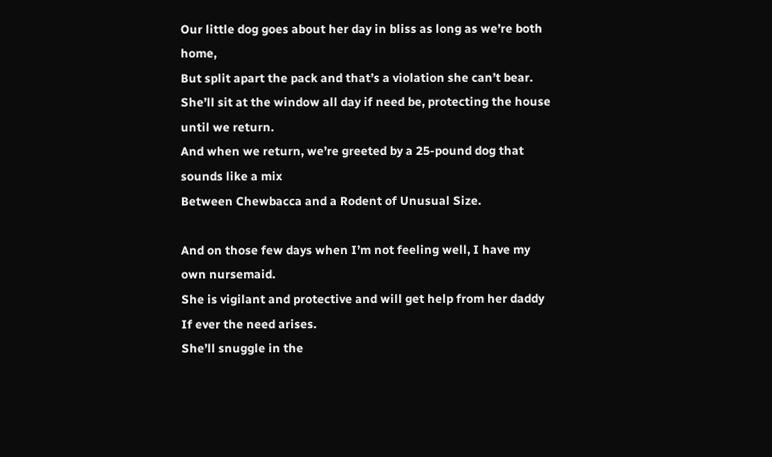Our little dog goes about her day in bliss as long as we’re both home,
But split apart the pack and that’s a violation she can’t bear.
She’ll sit at the window all day if need be, protecting the house until we return.
And when we return, we’re greeted by a 25-pound dog that sounds like a mix
Between Chewbacca and a Rodent of Unusual Size.

And on those few days when I’m not feeling well, I have my own nursemaid.
She is vigilant and protective and will get help from her daddy
If ever the need arises.
She’ll snuggle in the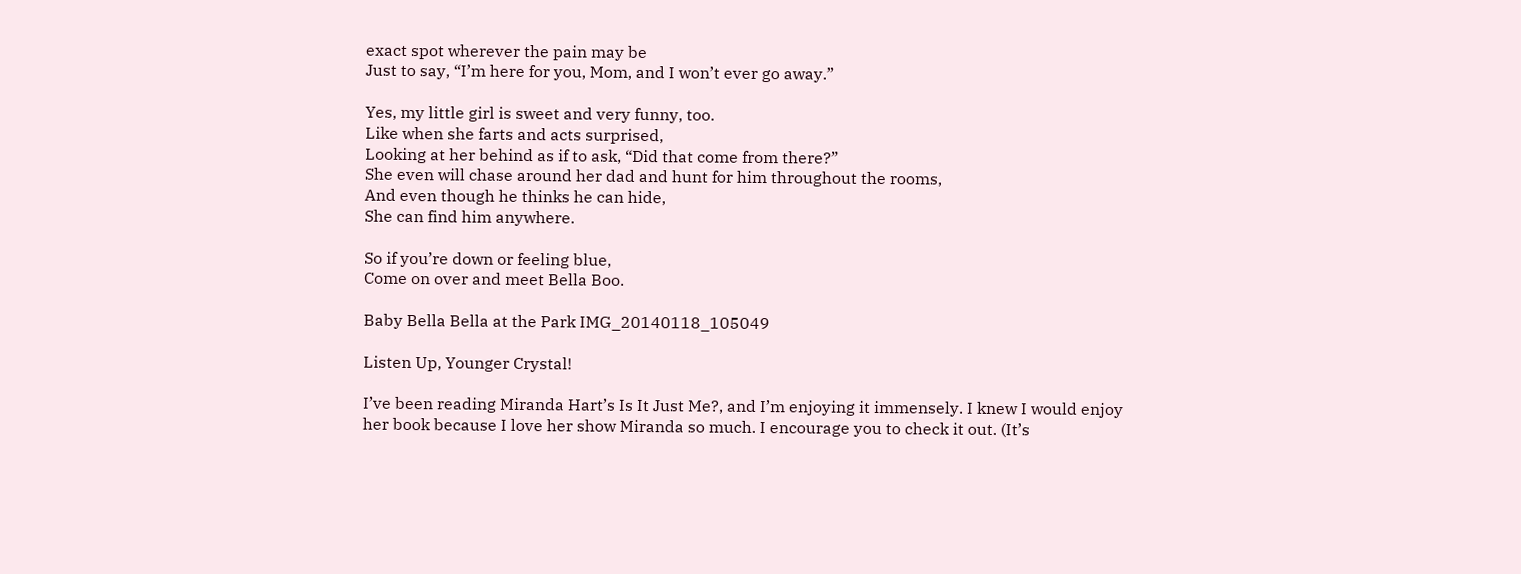exact spot wherever the pain may be
Just to say, “I’m here for you, Mom, and I won’t ever go away.”

Yes, my little girl is sweet and very funny, too.
Like when she farts and acts surprised,
Looking at her behind as if to ask, “Did that come from there?”
She even will chase around her dad and hunt for him throughout the rooms,
And even though he thinks he can hide,
She can find him anywhere.

So if you’re down or feeling blue,
Come on over and meet Bella Boo.

Baby Bella Bella at the Park IMG_20140118_105049

Listen Up, Younger Crystal!

I’ve been reading Miranda Hart’s Is It Just Me?, and I’m enjoying it immensely. I knew I would enjoy her book because I love her show Miranda so much. I encourage you to check it out. (It’s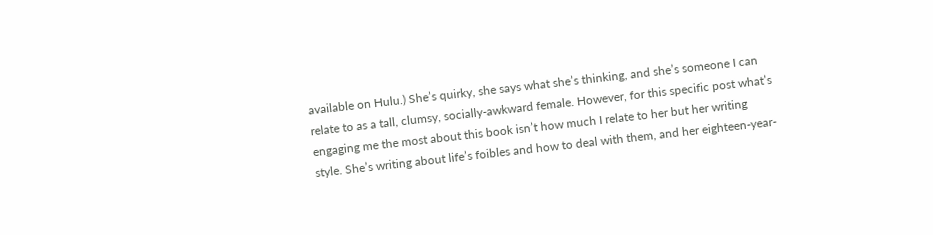available on Hulu.) She’s quirky, she says what she’s thinking, and she’s someone I can relate to as a tall, clumsy, socially-awkward female. However, for this specific post what’s engaging me the most about this book isn’t how much I relate to her but her writing style. She’s writing about life’s foibles and how to deal with them, and her eighteen-year-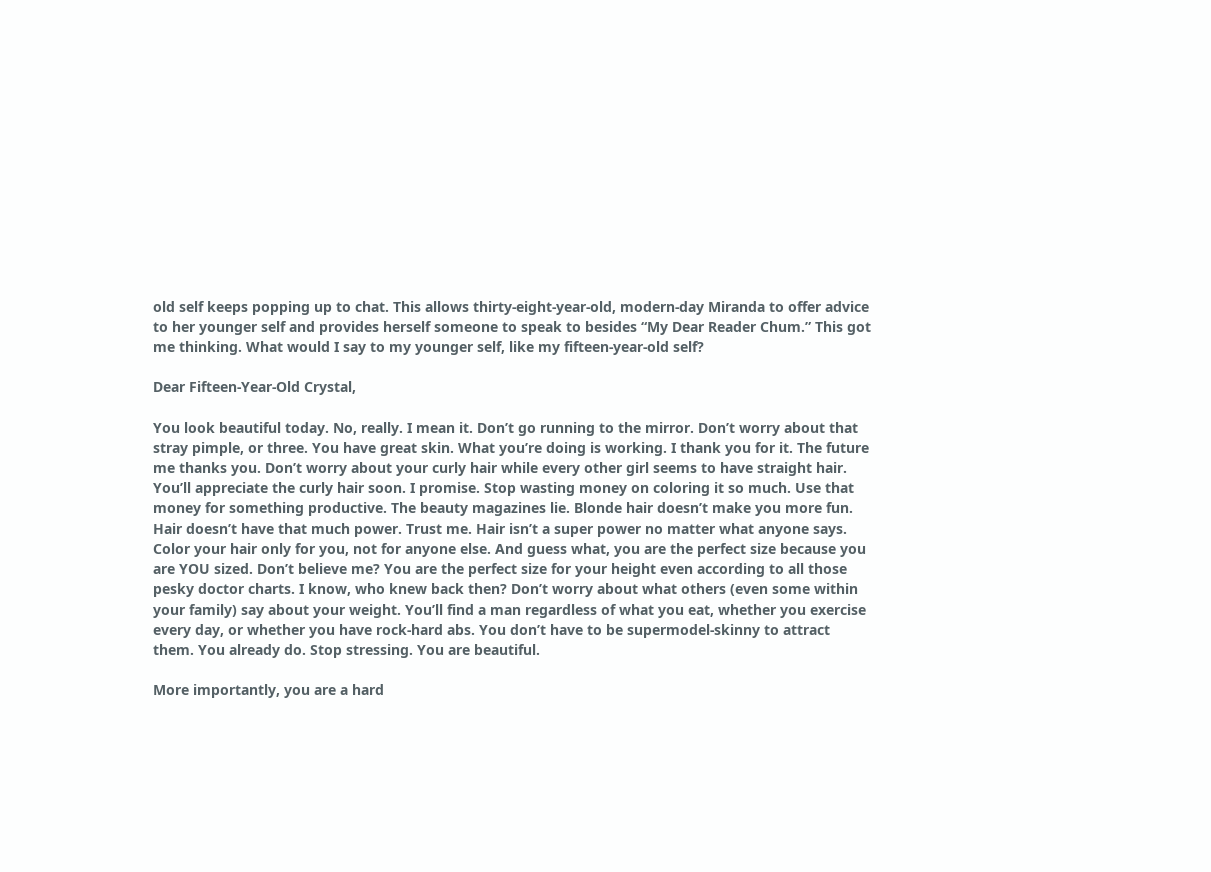old self keeps popping up to chat. This allows thirty-eight-year-old, modern-day Miranda to offer advice to her younger self and provides herself someone to speak to besides “My Dear Reader Chum.” This got me thinking. What would I say to my younger self, like my fifteen-year-old self?

Dear Fifteen-Year-Old Crystal,

You look beautiful today. No, really. I mean it. Don’t go running to the mirror. Don’t worry about that stray pimple, or three. You have great skin. What you’re doing is working. I thank you for it. The future me thanks you. Don’t worry about your curly hair while every other girl seems to have straight hair. You’ll appreciate the curly hair soon. I promise. Stop wasting money on coloring it so much. Use that money for something productive. The beauty magazines lie. Blonde hair doesn’t make you more fun. Hair doesn’t have that much power. Trust me. Hair isn’t a super power no matter what anyone says. Color your hair only for you, not for anyone else. And guess what, you are the perfect size because you are YOU sized. Don’t believe me? You are the perfect size for your height even according to all those pesky doctor charts. I know, who knew back then? Don’t worry about what others (even some within your family) say about your weight. You’ll find a man regardless of what you eat, whether you exercise every day, or whether you have rock-hard abs. You don’t have to be supermodel-skinny to attract them. You already do. Stop stressing. You are beautiful.

More importantly, you are a hard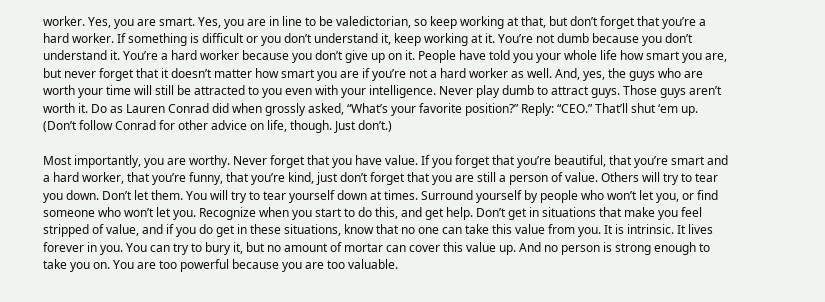worker. Yes, you are smart. Yes, you are in line to be valedictorian, so keep working at that, but don’t forget that you’re a hard worker. If something is difficult or you don’t understand it, keep working at it. You’re not dumb because you don’t understand it. You’re a hard worker because you don’t give up on it. People have told you your whole life how smart you are, but never forget that it doesn’t matter how smart you are if you’re not a hard worker as well. And, yes, the guys who are worth your time will still be attracted to you even with your intelligence. Never play dumb to attract guys. Those guys aren’t worth it. Do as Lauren Conrad did when grossly asked, “What’s your favorite position?” Reply: “CEO.” That’ll shut ‘em up. (Don’t follow Conrad for other advice on life, though. Just don’t.)

Most importantly, you are worthy. Never forget that you have value. If you forget that you’re beautiful, that you’re smart and a hard worker, that you’re funny, that you’re kind, just don’t forget that you are still a person of value. Others will try to tear you down. Don’t let them. You will try to tear yourself down at times. Surround yourself by people who won’t let you, or find someone who won’t let you. Recognize when you start to do this, and get help. Don’t get in situations that make you feel stripped of value, and if you do get in these situations, know that no one can take this value from you. It is intrinsic. It lives forever in you. You can try to bury it, but no amount of mortar can cover this value up. And no person is strong enough to take you on. You are too powerful because you are too valuable.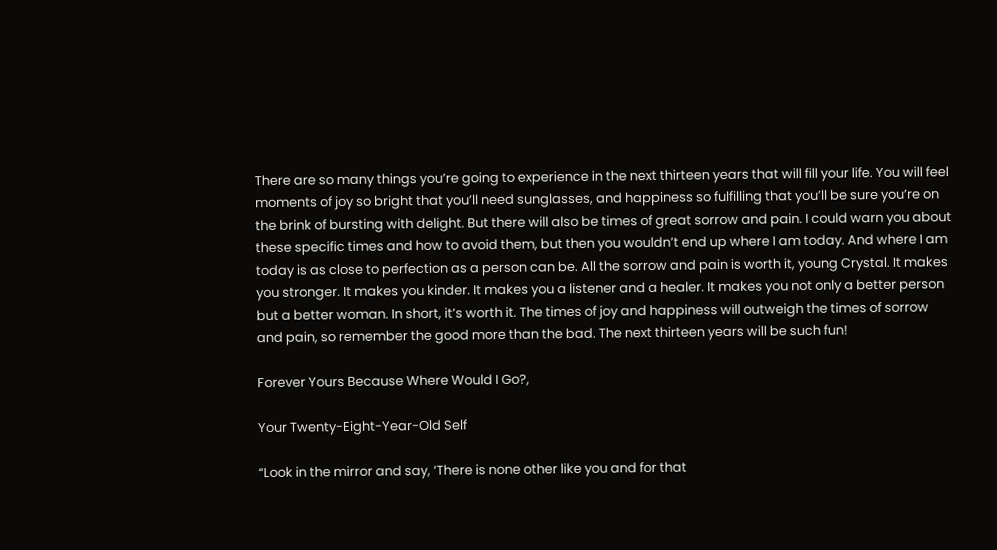There are so many things you’re going to experience in the next thirteen years that will fill your life. You will feel moments of joy so bright that you’ll need sunglasses, and happiness so fulfilling that you’ll be sure you’re on the brink of bursting with delight. But there will also be times of great sorrow and pain. I could warn you about these specific times and how to avoid them, but then you wouldn’t end up where I am today. And where I am today is as close to perfection as a person can be. All the sorrow and pain is worth it, young Crystal. It makes you stronger. It makes you kinder. It makes you a listener and a healer. It makes you not only a better person but a better woman. In short, it’s worth it. The times of joy and happiness will outweigh the times of sorrow and pain, so remember the good more than the bad. The next thirteen years will be such fun!

Forever Yours Because Where Would I Go?,

Your Twenty-Eight-Year-Old Self

“Look in the mirror and say, ‘There is none other like you and for that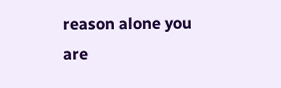reason alone you are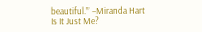beautiful.’” –Miranda Hart Is It Just Me?